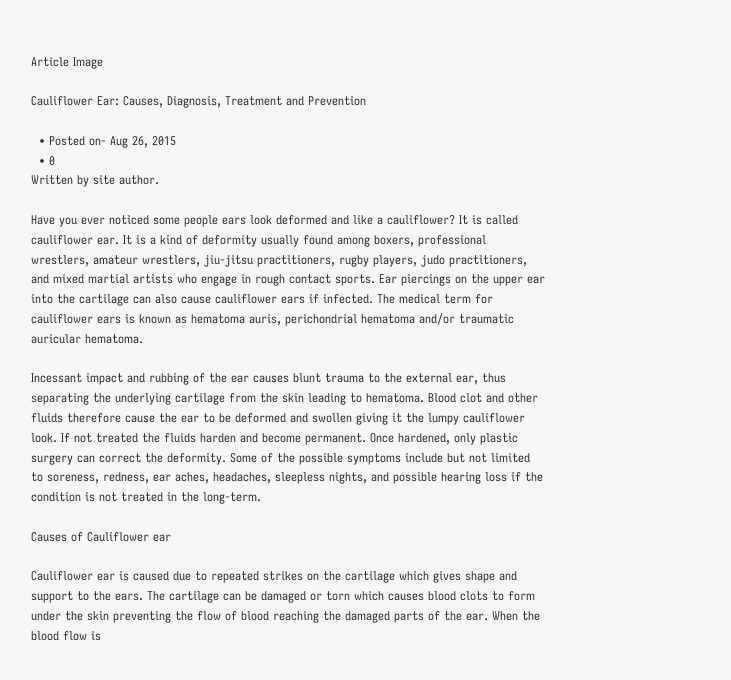Article Image

Cauliflower Ear: Causes, Diagnosis, Treatment and Prevention

  • Posted on- Aug 26, 2015
  • 0
Written by site author.

Have you ever noticed some people ears look deformed and like a cauliflower? It is called cauliflower ear. It is a kind of deformity usually found among boxers, professional wrestlers, amateur wrestlers, jiu-jitsu practitioners, rugby players, judo practitioners, and mixed martial artists who engage in rough contact sports. Ear piercings on the upper ear into the cartilage can also cause cauliflower ears if infected. The medical term for cauliflower ears is known as hematoma auris, perichondrial hematoma and/or traumatic auricular hematoma.

Incessant impact and rubbing of the ear causes blunt trauma to the external ear, thus separating the underlying cartilage from the skin leading to hematoma. Blood clot and other fluids therefore cause the ear to be deformed and swollen giving it the lumpy cauliflower look. If not treated the fluids harden and become permanent. Once hardened, only plastic surgery can correct the deformity. Some of the possible symptoms include but not limited to soreness, redness, ear aches, headaches, sleepless nights, and possible hearing loss if the condition is not treated in the long-term.

Causes of Cauliflower ear

Cauliflower ear is caused due to repeated strikes on the cartilage which gives shape and support to the ears. The cartilage can be damaged or torn which causes blood clots to form under the skin preventing the flow of blood reaching the damaged parts of the ear. When the blood flow is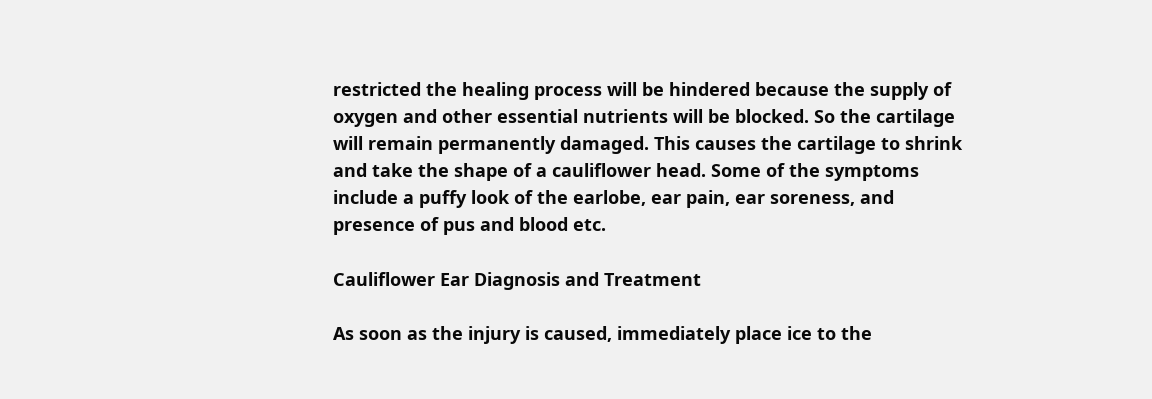restricted the healing process will be hindered because the supply of oxygen and other essential nutrients will be blocked. So the cartilage will remain permanently damaged. This causes the cartilage to shrink and take the shape of a cauliflower head. Some of the symptoms include a puffy look of the earlobe, ear pain, ear soreness, and presence of pus and blood etc.

Cauliflower Ear Diagnosis and Treatment

As soon as the injury is caused, immediately place ice to the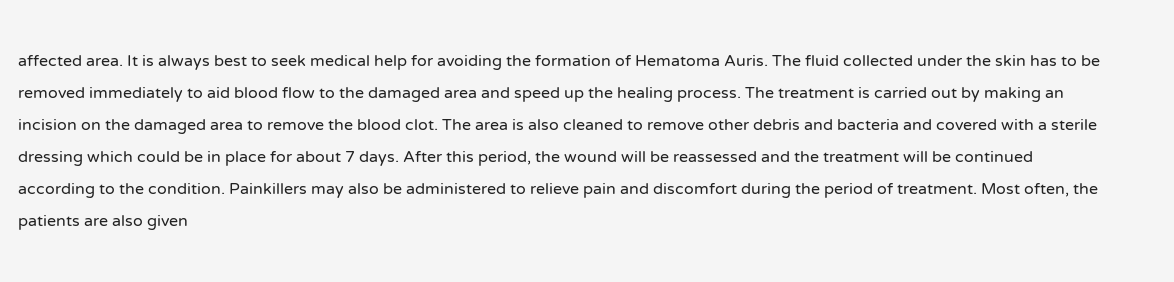affected area. It is always best to seek medical help for avoiding the formation of Hematoma Auris. The fluid collected under the skin has to be removed immediately to aid blood flow to the damaged area and speed up the healing process. The treatment is carried out by making an incision on the damaged area to remove the blood clot. The area is also cleaned to remove other debris and bacteria and covered with a sterile dressing which could be in place for about 7 days. After this period, the wound will be reassessed and the treatment will be continued according to the condition. Painkillers may also be administered to relieve pain and discomfort during the period of treatment. Most often, the patients are also given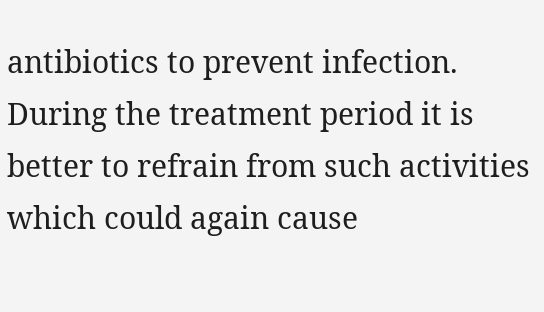antibiotics to prevent infection. During the treatment period it is better to refrain from such activities which could again cause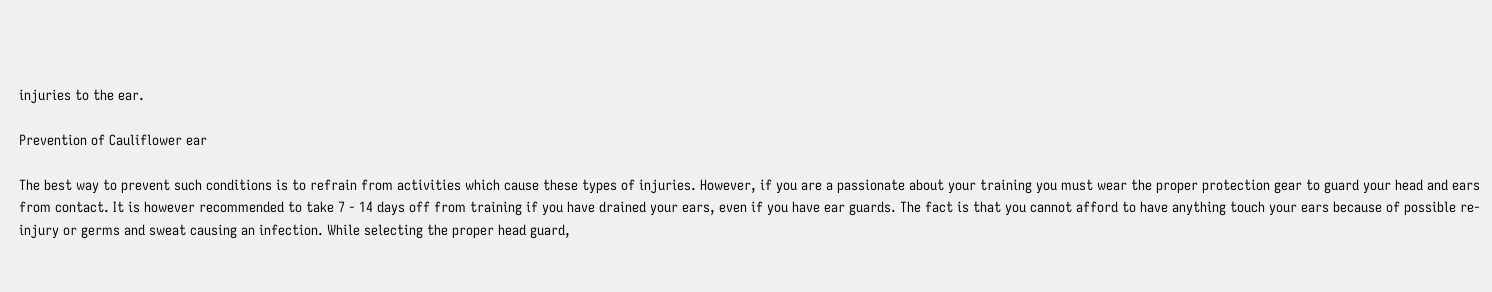injuries to the ear.

Prevention of Cauliflower ear

The best way to prevent such conditions is to refrain from activities which cause these types of injuries. However, if you are a passionate about your training you must wear the proper protection gear to guard your head and ears from contact. It is however recommended to take 7 - 14 days off from training if you have drained your ears, even if you have ear guards. The fact is that you cannot afford to have anything touch your ears because of possible re-injury or germs and sweat causing an infection. While selecting the proper head guard,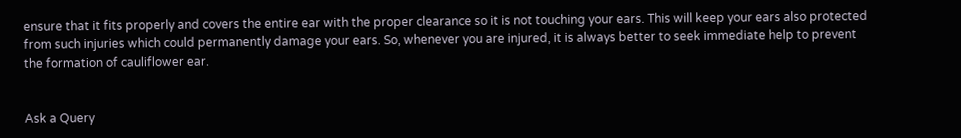ensure that it fits properly and covers the entire ear with the proper clearance so it is not touching your ears. This will keep your ears also protected from such injuries which could permanently damage your ears. So, whenever you are injured, it is always better to seek immediate help to prevent the formation of cauliflower ear.


Ask a Query